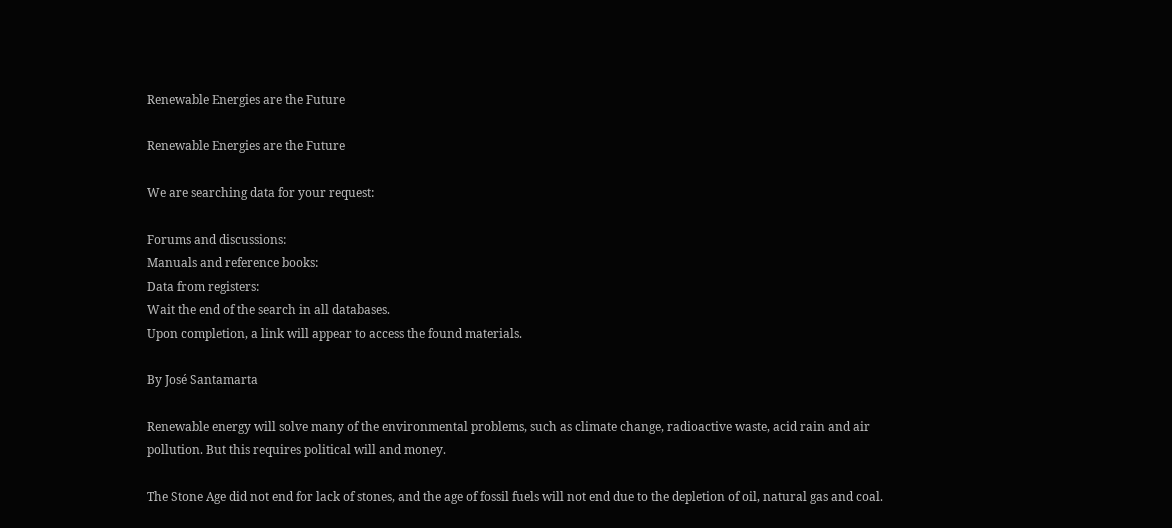Renewable Energies are the Future

Renewable Energies are the Future

We are searching data for your request:

Forums and discussions:
Manuals and reference books:
Data from registers:
Wait the end of the search in all databases.
Upon completion, a link will appear to access the found materials.

By José Santamarta

Renewable energy will solve many of the environmental problems, such as climate change, radioactive waste, acid rain and air pollution. But this requires political will and money.

The Stone Age did not end for lack of stones, and the age of fossil fuels will not end due to the depletion of oil, natural gas and coal.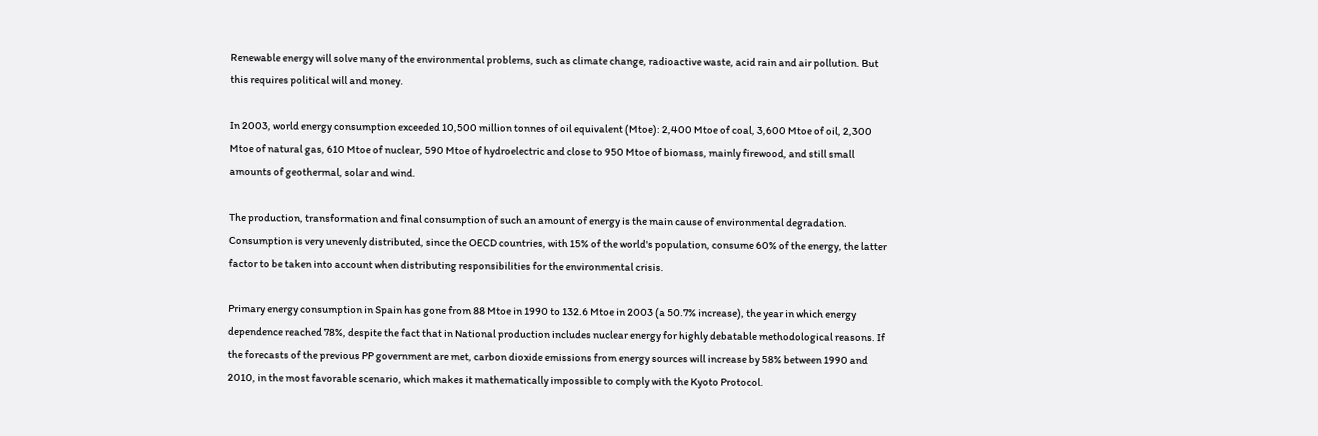Renewable energy will solve many of the environmental problems, such as climate change, radioactive waste, acid rain and air pollution. But this requires political will and money.

In 2003, world energy consumption exceeded 10,500 million tonnes of oil equivalent (Mtoe): 2,400 Mtoe of coal, 3,600 Mtoe of oil, 2,300 Mtoe of natural gas, 610 Mtoe of nuclear, 590 Mtoe of hydroelectric and close to 950 Mtoe of biomass, mainly firewood, and still small amounts of geothermal, solar and wind.

The production, transformation and final consumption of such an amount of energy is the main cause of environmental degradation. Consumption is very unevenly distributed, since the OECD countries, with 15% of the world's population, consume 60% of the energy, the latter factor to be taken into account when distributing responsibilities for the environmental crisis.

Primary energy consumption in Spain has gone from 88 Mtoe in 1990 to 132.6 Mtoe in 2003 (a 50.7% increase), the year in which energy dependence reached 78%, despite the fact that in National production includes nuclear energy for highly debatable methodological reasons. If the forecasts of the previous PP government are met, carbon dioxide emissions from energy sources will increase by 58% between 1990 and 2010, in the most favorable scenario, which makes it mathematically impossible to comply with the Kyoto Protocol.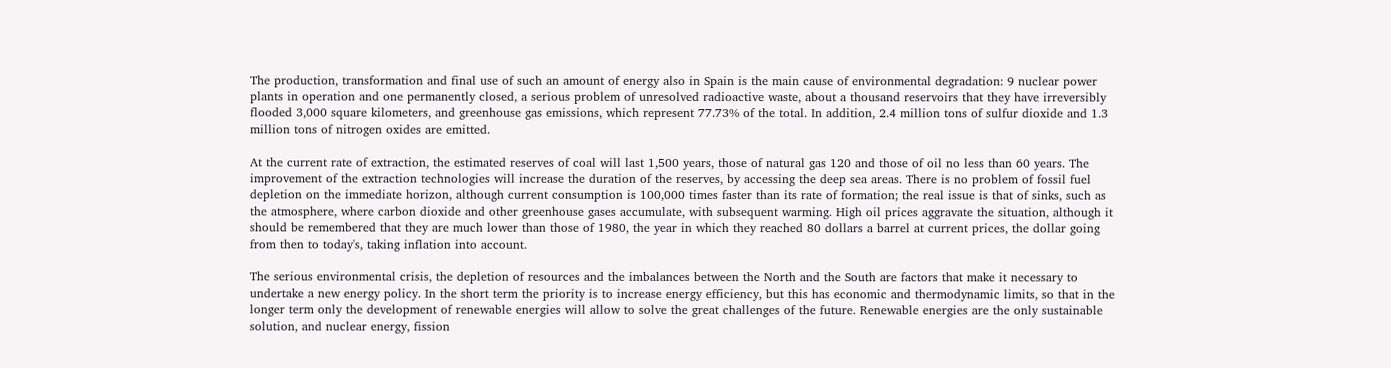The production, transformation and final use of such an amount of energy also in Spain is the main cause of environmental degradation: 9 nuclear power plants in operation and one permanently closed, a serious problem of unresolved radioactive waste, about a thousand reservoirs that they have irreversibly flooded 3,000 square kilometers, and greenhouse gas emissions, which represent 77.73% of the total. In addition, 2.4 million tons of sulfur dioxide and 1.3 million tons of nitrogen oxides are emitted.

At the current rate of extraction, the estimated reserves of coal will last 1,500 years, those of natural gas 120 and those of oil no less than 60 years. The improvement of the extraction technologies will increase the duration of the reserves, by accessing the deep sea areas. There is no problem of fossil fuel depletion on the immediate horizon, although current consumption is 100,000 times faster than its rate of formation; the real issue is that of sinks, such as the atmosphere, where carbon dioxide and other greenhouse gases accumulate, with subsequent warming. High oil prices aggravate the situation, although it should be remembered that they are much lower than those of 1980, the year in which they reached 80 dollars a barrel at current prices, the dollar going from then to today's, taking inflation into account.

The serious environmental crisis, the depletion of resources and the imbalances between the North and the South are factors that make it necessary to undertake a new energy policy. In the short term the priority is to increase energy efficiency, but this has economic and thermodynamic limits, so that in the longer term only the development of renewable energies will allow to solve the great challenges of the future. Renewable energies are the only sustainable solution, and nuclear energy, fission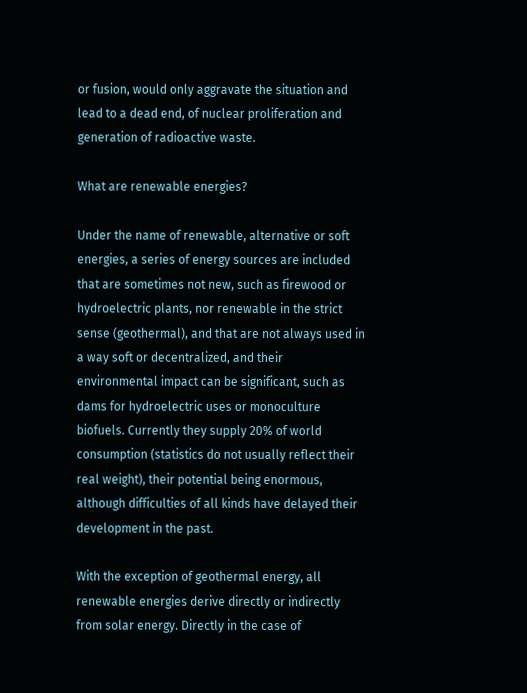or fusion, would only aggravate the situation and lead to a dead end, of nuclear proliferation and generation of radioactive waste.

What are renewable energies?

Under the name of renewable, alternative or soft energies, a series of energy sources are included that are sometimes not new, such as firewood or hydroelectric plants, nor renewable in the strict sense (geothermal), and that are not always used in a way soft or decentralized, and their environmental impact can be significant, such as dams for hydroelectric uses or monoculture biofuels. Currently they supply 20% of world consumption (statistics do not usually reflect their real weight), their potential being enormous, although difficulties of all kinds have delayed their development in the past.

With the exception of geothermal energy, all renewable energies derive directly or indirectly from solar energy. Directly in the case of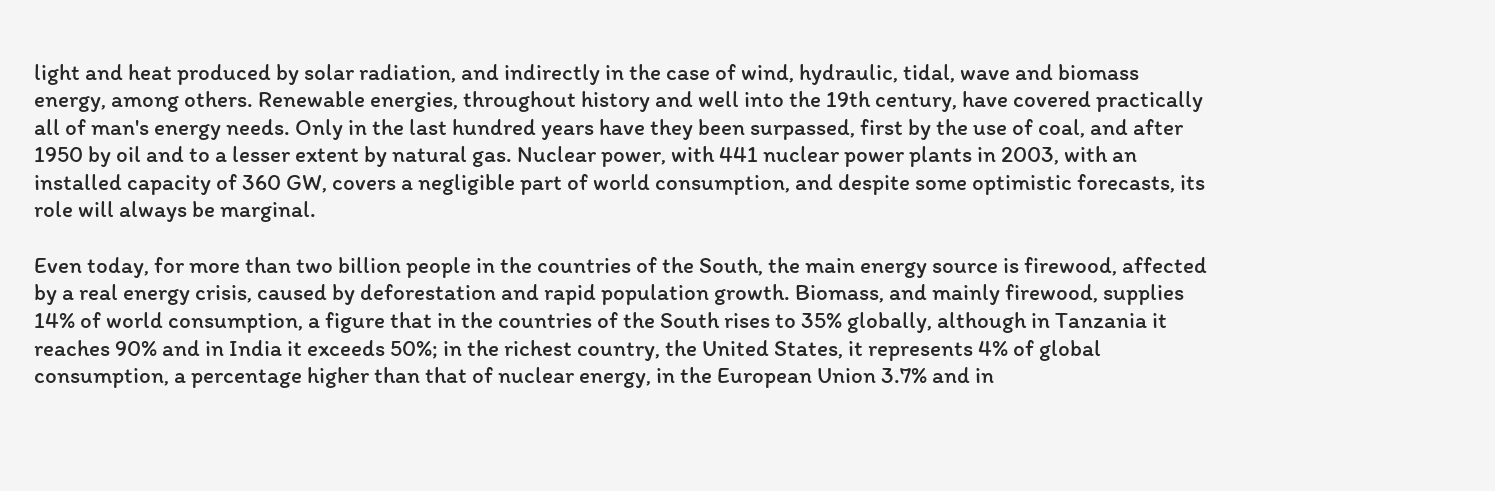light and heat produced by solar radiation, and indirectly in the case of wind, hydraulic, tidal, wave and biomass energy, among others. Renewable energies, throughout history and well into the 19th century, have covered practically all of man's energy needs. Only in the last hundred years have they been surpassed, first by the use of coal, and after 1950 by oil and to a lesser extent by natural gas. Nuclear power, with 441 nuclear power plants in 2003, with an installed capacity of 360 GW, covers a negligible part of world consumption, and despite some optimistic forecasts, its role will always be marginal.

Even today, for more than two billion people in the countries of the South, the main energy source is firewood, affected by a real energy crisis, caused by deforestation and rapid population growth. Biomass, and mainly firewood, supplies 14% of world consumption, a figure that in the countries of the South rises to 35% globally, although in Tanzania it reaches 90% and in India it exceeds 50%; in the richest country, the United States, it represents 4% of global consumption, a percentage higher than that of nuclear energy, in the European Union 3.7% and in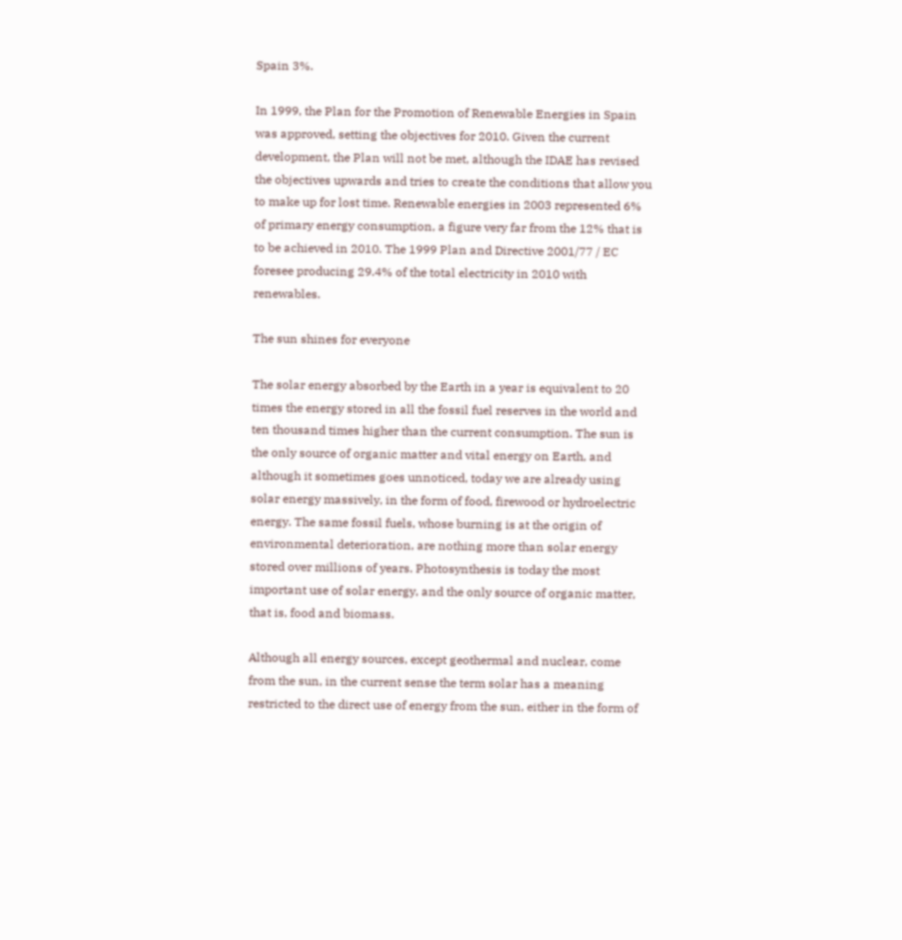Spain 3%.

In 1999, the Plan for the Promotion of Renewable Energies in Spain was approved, setting the objectives for 2010. Given the current development, the Plan will not be met, although the IDAE has revised the objectives upwards and tries to create the conditions that allow you to make up for lost time. Renewable energies in 2003 represented 6% of primary energy consumption, a figure very far from the 12% that is to be achieved in 2010. The 1999 Plan and Directive 2001/77 / EC foresee producing 29.4% of the total electricity in 2010 with renewables.

The sun shines for everyone

The solar energy absorbed by the Earth in a year is equivalent to 20 times the energy stored in all the fossil fuel reserves in the world and ten thousand times higher than the current consumption. The sun is the only source of organic matter and vital energy on Earth, and although it sometimes goes unnoticed, today we are already using solar energy massively, in the form of food, firewood or hydroelectric energy. The same fossil fuels, whose burning is at the origin of environmental deterioration, are nothing more than solar energy stored over millions of years. Photosynthesis is today the most important use of solar energy, and the only source of organic matter, that is, food and biomass.

Although all energy sources, except geothermal and nuclear, come from the sun, in the current sense the term solar has a meaning restricted to the direct use of energy from the sun, either in the form of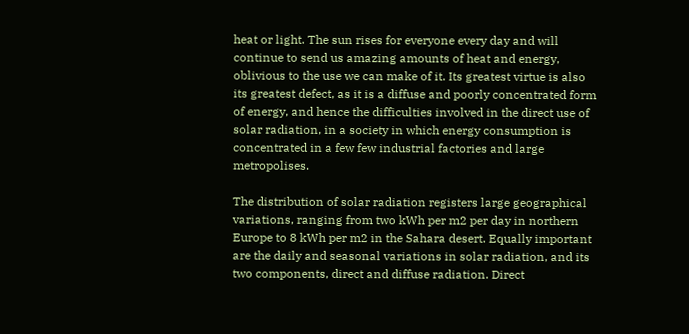heat or light. The sun rises for everyone every day and will continue to send us amazing amounts of heat and energy, oblivious to the use we can make of it. Its greatest virtue is also its greatest defect, as it is a diffuse and poorly concentrated form of energy, and hence the difficulties involved in the direct use of solar radiation, in a society in which energy consumption is concentrated in a few few industrial factories and large metropolises.

The distribution of solar radiation registers large geographical variations, ranging from two kWh per m2 per day in northern Europe to 8 kWh per m2 in the Sahara desert. Equally important are the daily and seasonal variations in solar radiation, and its two components, direct and diffuse radiation. Direct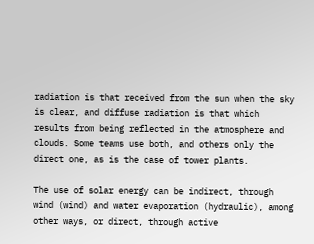radiation is that received from the sun when the sky is clear, and diffuse radiation is that which results from being reflected in the atmosphere and clouds. Some teams use both, and others only the direct one, as is the case of tower plants.

The use of solar energy can be indirect, through wind (wind) and water evaporation (hydraulic), among other ways, or direct, through active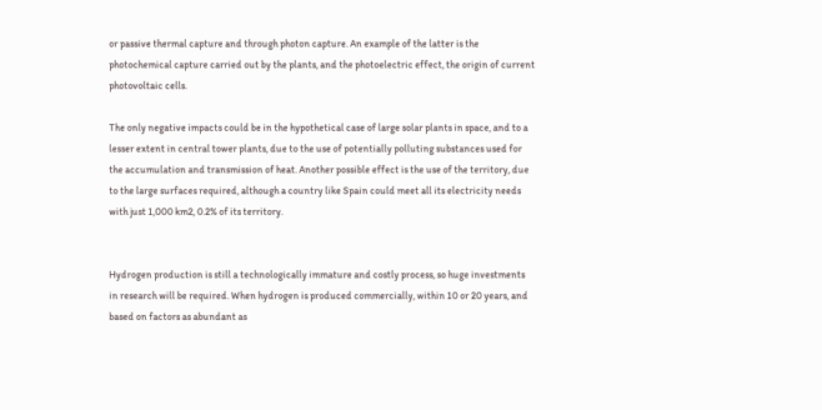or passive thermal capture and through photon capture. An example of the latter is the photochemical capture carried out by the plants, and the photoelectric effect, the origin of current photovoltaic cells.

The only negative impacts could be in the hypothetical case of large solar plants in space, and to a lesser extent in central tower plants, due to the use of potentially polluting substances used for the accumulation and transmission of heat. Another possible effect is the use of the territory, due to the large surfaces required, although a country like Spain could meet all its electricity needs with just 1,000 km2, 0.2% of its territory.


Hydrogen production is still a technologically immature and costly process, so huge investments in research will be required. When hydrogen is produced commercially, within 10 or 20 years, and based on factors as abundant as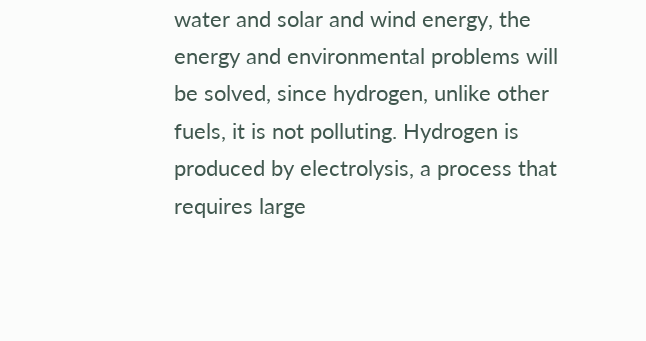water and solar and wind energy, the energy and environmental problems will be solved, since hydrogen, unlike other fuels, it is not polluting. Hydrogen is produced by electrolysis, a process that requires large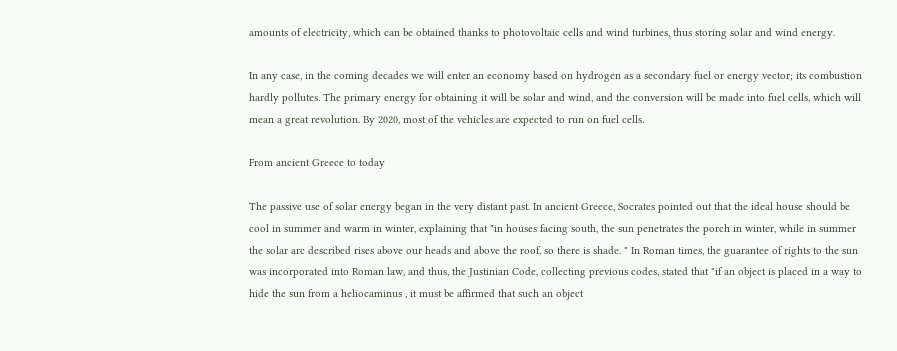amounts of electricity, which can be obtained thanks to photovoltaic cells and wind turbines, thus storing solar and wind energy.

In any case, in the coming decades we will enter an economy based on hydrogen as a secondary fuel or energy vector; its combustion hardly pollutes. The primary energy for obtaining it will be solar and wind, and the conversion will be made into fuel cells, which will mean a great revolution. By 2020, most of the vehicles are expected to run on fuel cells.

From ancient Greece to today

The passive use of solar energy began in the very distant past. In ancient Greece, Socrates pointed out that the ideal house should be cool in summer and warm in winter, explaining that "in houses facing south, the sun penetrates the porch in winter, while in summer the solar arc described rises above our heads and above the roof, so there is shade. " In Roman times, the guarantee of rights to the sun was incorporated into Roman law, and thus, the Justinian Code, collecting previous codes, stated that "if an object is placed in a way to hide the sun from a heliocaminus , it must be affirmed that such an object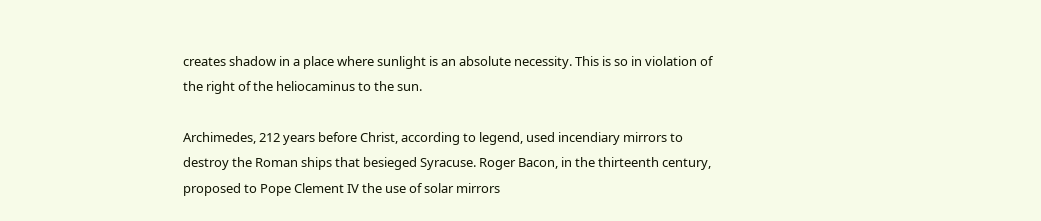creates shadow in a place where sunlight is an absolute necessity. This is so in violation of the right of the heliocaminus to the sun.

Archimedes, 212 years before Christ, according to legend, used incendiary mirrors to destroy the Roman ships that besieged Syracuse. Roger Bacon, in the thirteenth century, proposed to Pope Clement IV the use of solar mirrors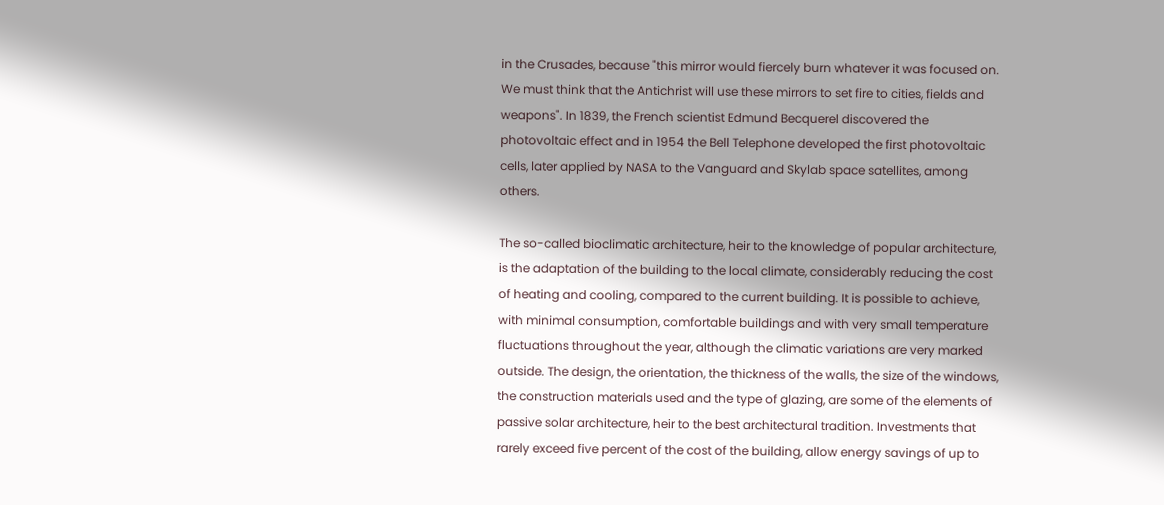in the Crusades, because "this mirror would fiercely burn whatever it was focused on. We must think that the Antichrist will use these mirrors to set fire to cities, fields and weapons". In 1839, the French scientist Edmund Becquerel discovered the photovoltaic effect and in 1954 the Bell Telephone developed the first photovoltaic cells, later applied by NASA to the Vanguard and Skylab space satellites, among others.

The so-called bioclimatic architecture, heir to the knowledge of popular architecture, is the adaptation of the building to the local climate, considerably reducing the cost of heating and cooling, compared to the current building. It is possible to achieve, with minimal consumption, comfortable buildings and with very small temperature fluctuations throughout the year, although the climatic variations are very marked outside. The design, the orientation, the thickness of the walls, the size of the windows, the construction materials used and the type of glazing, are some of the elements of passive solar architecture, heir to the best architectural tradition. Investments that rarely exceed five percent of the cost of the building, allow energy savings of up to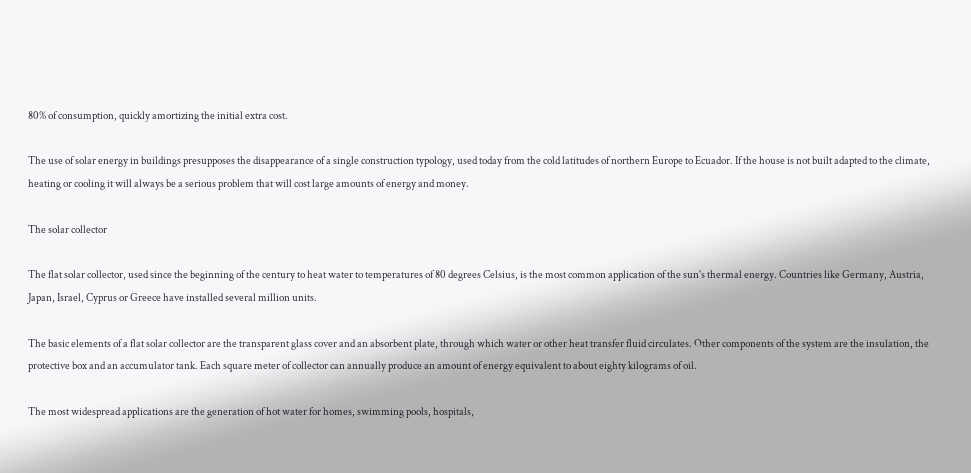80% of consumption, quickly amortizing the initial extra cost.

The use of solar energy in buildings presupposes the disappearance of a single construction typology, used today from the cold latitudes of northern Europe to Ecuador. If the house is not built adapted to the climate, heating or cooling it will always be a serious problem that will cost large amounts of energy and money.

The solar collector

The flat solar collector, used since the beginning of the century to heat water to temperatures of 80 degrees Celsius, is the most common application of the sun's thermal energy. Countries like Germany, Austria, Japan, Israel, Cyprus or Greece have installed several million units.

The basic elements of a flat solar collector are the transparent glass cover and an absorbent plate, through which water or other heat transfer fluid circulates. Other components of the system are the insulation, the protective box and an accumulator tank. Each square meter of collector can annually produce an amount of energy equivalent to about eighty kilograms of oil.

The most widespread applications are the generation of hot water for homes, swimming pools, hospitals,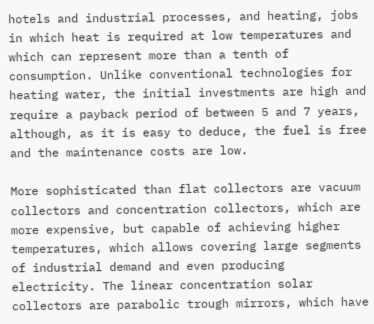hotels and industrial processes, and heating, jobs in which heat is required at low temperatures and which can represent more than a tenth of consumption. Unlike conventional technologies for heating water, the initial investments are high and require a payback period of between 5 and 7 years, although, as it is easy to deduce, the fuel is free and the maintenance costs are low.

More sophisticated than flat collectors are vacuum collectors and concentration collectors, which are more expensive, but capable of achieving higher temperatures, which allows covering large segments of industrial demand and even producing electricity. The linear concentration solar collectors are parabolic trough mirrors, which have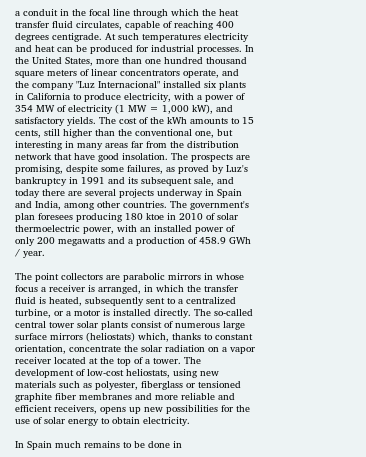a conduit in the focal line through which the heat transfer fluid circulates, capable of reaching 400 degrees centigrade. At such temperatures electricity and heat can be produced for industrial processes. In the United States, more than one hundred thousand square meters of linear concentrators operate, and the company "Luz Internacional" installed six plants in California to produce electricity, with a power of 354 MW of electricity (1 MW = 1,000 kW), and satisfactory yields. The cost of the kWh amounts to 15 cents, still higher than the conventional one, but interesting in many areas far from the distribution network that have good insolation. The prospects are promising, despite some failures, as proved by Luz's bankruptcy in 1991 and its subsequent sale, and today there are several projects underway in Spain and India, among other countries. The government's plan foresees producing 180 ktoe in 2010 of solar thermoelectric power, with an installed power of only 200 megawatts and a production of 458.9 GWh / year.

The point collectors are parabolic mirrors in whose focus a receiver is arranged, in which the transfer fluid is heated, subsequently sent to a centralized turbine, or a motor is installed directly. The so-called central tower solar plants consist of numerous large surface mirrors (heliostats) which, thanks to constant orientation, concentrate the solar radiation on a vapor receiver located at the top of a tower. The development of low-cost heliostats, using new materials such as polyester, fiberglass or tensioned graphite fiber membranes and more reliable and efficient receivers, opens up new possibilities for the use of solar energy to obtain electricity.

In Spain much remains to be done in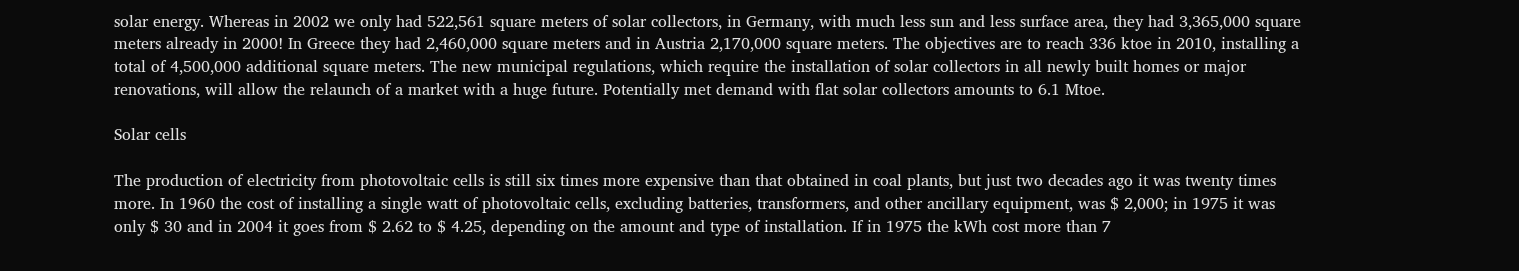solar energy. Whereas in 2002 we only had 522,561 square meters of solar collectors, in Germany, with much less sun and less surface area, they had 3,365,000 square meters already in 2000! In Greece they had 2,460,000 square meters and in Austria 2,170,000 square meters. The objectives are to reach 336 ktoe in 2010, installing a total of 4,500,000 additional square meters. The new municipal regulations, which require the installation of solar collectors in all newly built homes or major renovations, will allow the relaunch of a market with a huge future. Potentially met demand with flat solar collectors amounts to 6.1 Mtoe.

Solar cells

The production of electricity from photovoltaic cells is still six times more expensive than that obtained in coal plants, but just two decades ago it was twenty times more. In 1960 the cost of installing a single watt of photovoltaic cells, excluding batteries, transformers, and other ancillary equipment, was $ 2,000; in 1975 it was only $ 30 and in 2004 it goes from $ 2.62 to $ 4.25, depending on the amount and type of installation. If in 1975 the kWh cost more than 7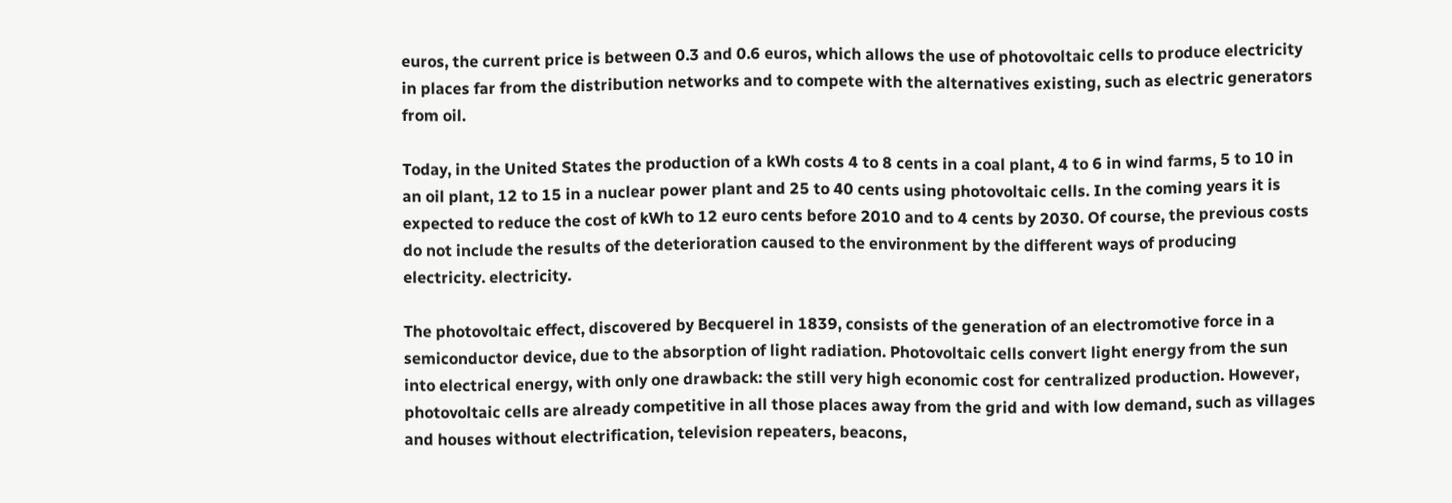euros, the current price is between 0.3 and 0.6 euros, which allows the use of photovoltaic cells to produce electricity in places far from the distribution networks and to compete with the alternatives existing, such as electric generators from oil.

Today, in the United States the production of a kWh costs 4 to 8 cents in a coal plant, 4 to 6 in wind farms, 5 to 10 in an oil plant, 12 to 15 in a nuclear power plant and 25 to 40 cents using photovoltaic cells. In the coming years it is expected to reduce the cost of kWh to 12 euro cents before 2010 and to 4 cents by 2030. Of course, the previous costs do not include the results of the deterioration caused to the environment by the different ways of producing electricity. electricity.

The photovoltaic effect, discovered by Becquerel in 1839, consists of the generation of an electromotive force in a semiconductor device, due to the absorption of light radiation. Photovoltaic cells convert light energy from the sun into electrical energy, with only one drawback: the still very high economic cost for centralized production. However, photovoltaic cells are already competitive in all those places away from the grid and with low demand, such as villages and houses without electrification, television repeaters, beacons,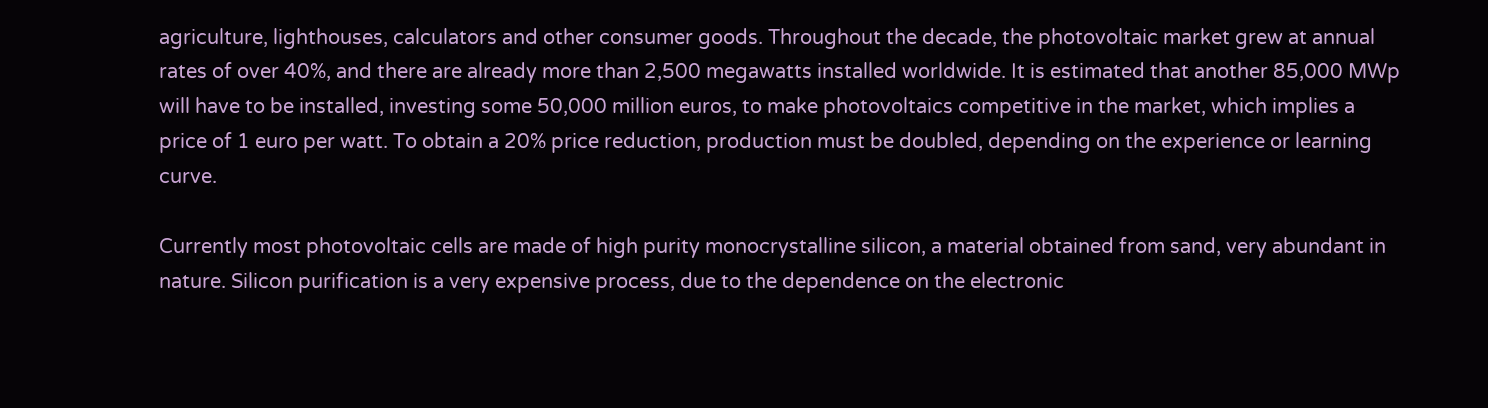agriculture, lighthouses, calculators and other consumer goods. Throughout the decade, the photovoltaic market grew at annual rates of over 40%, and there are already more than 2,500 megawatts installed worldwide. It is estimated that another 85,000 MWp will have to be installed, investing some 50,000 million euros, to make photovoltaics competitive in the market, which implies a price of 1 euro per watt. To obtain a 20% price reduction, production must be doubled, depending on the experience or learning curve.

Currently most photovoltaic cells are made of high purity monocrystalline silicon, a material obtained from sand, very abundant in nature. Silicon purification is a very expensive process, due to the dependence on the electronic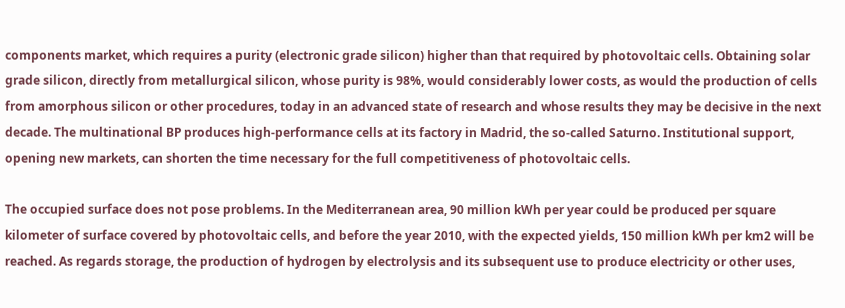components market, which requires a purity (electronic grade silicon) higher than that required by photovoltaic cells. Obtaining solar grade silicon, directly from metallurgical silicon, whose purity is 98%, would considerably lower costs, as would the production of cells from amorphous silicon or other procedures, today in an advanced state of research and whose results they may be decisive in the next decade. The multinational BP produces high-performance cells at its factory in Madrid, the so-called Saturno. Institutional support, opening new markets, can shorten the time necessary for the full competitiveness of photovoltaic cells.

The occupied surface does not pose problems. In the Mediterranean area, 90 million kWh per year could be produced per square kilometer of surface covered by photovoltaic cells, and before the year 2010, with the expected yields, 150 million kWh per km2 will be reached. As regards storage, the production of hydrogen by electrolysis and its subsequent use to produce electricity or other uses,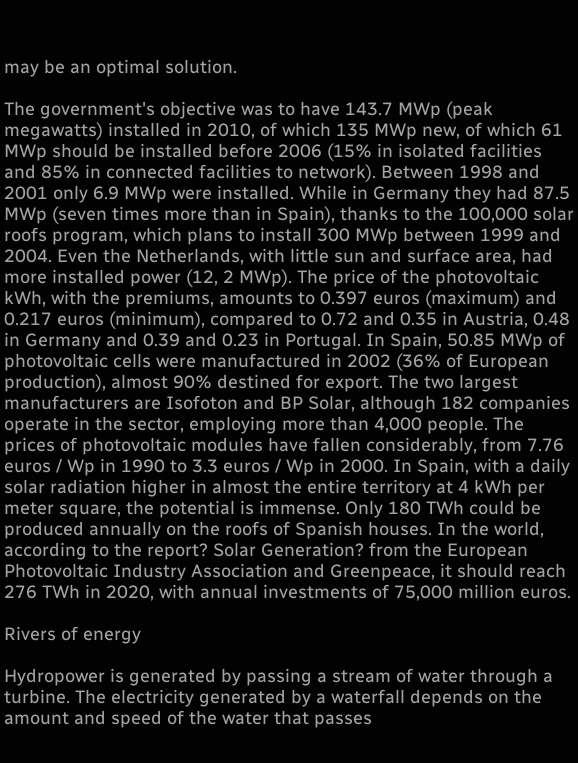may be an optimal solution.

The government's objective was to have 143.7 MWp (peak megawatts) installed in 2010, of which 135 MWp new, of which 61 MWp should be installed before 2006 (15% in isolated facilities and 85% in connected facilities to network). Between 1998 and 2001 only 6.9 MWp were installed. While in Germany they had 87.5 MWp (seven times more than in Spain), thanks to the 100,000 solar roofs program, which plans to install 300 MWp between 1999 and 2004. Even the Netherlands, with little sun and surface area, had more installed power (12, 2 MWp). The price of the photovoltaic kWh, with the premiums, amounts to 0.397 euros (maximum) and 0.217 euros (minimum), compared to 0.72 and 0.35 in Austria, 0.48 in Germany and 0.39 and 0.23 in Portugal. In Spain, 50.85 MWp of photovoltaic cells were manufactured in 2002 (36% of European production), almost 90% destined for export. The two largest manufacturers are Isofoton and BP Solar, although 182 companies operate in the sector, employing more than 4,000 people. The prices of photovoltaic modules have fallen considerably, from 7.76 euros / Wp in 1990 to 3.3 euros / Wp in 2000. In Spain, with a daily solar radiation higher in almost the entire territory at 4 kWh per meter square, the potential is immense. Only 180 TWh could be produced annually on the roofs of Spanish houses. In the world, according to the report? Solar Generation? from the European Photovoltaic Industry Association and Greenpeace, it should reach 276 TWh in 2020, with annual investments of 75,000 million euros.

Rivers of energy

Hydropower is generated by passing a stream of water through a turbine. The electricity generated by a waterfall depends on the amount and speed of the water that passes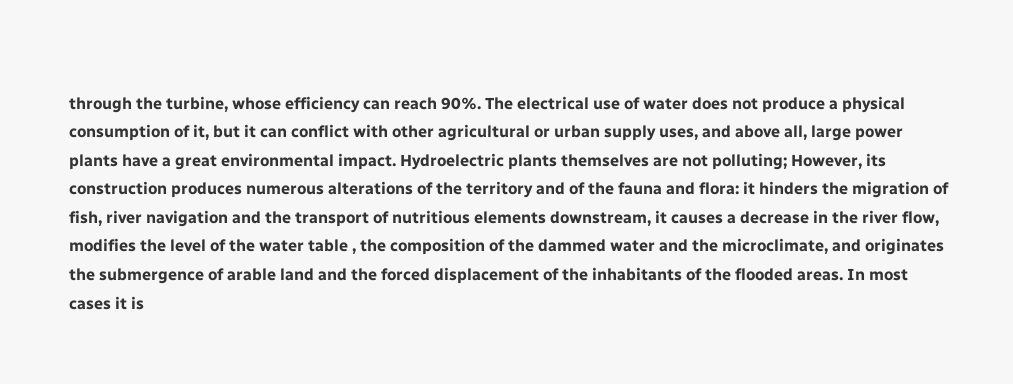through the turbine, whose efficiency can reach 90%. The electrical use of water does not produce a physical consumption of it, but it can conflict with other agricultural or urban supply uses, and above all, large power plants have a great environmental impact. Hydroelectric plants themselves are not polluting; However, its construction produces numerous alterations of the territory and of the fauna and flora: it hinders the migration of fish, river navigation and the transport of nutritious elements downstream, it causes a decrease in the river flow, modifies the level of the water table , the composition of the dammed water and the microclimate, and originates the submergence of arable land and the forced displacement of the inhabitants of the flooded areas. In most cases it is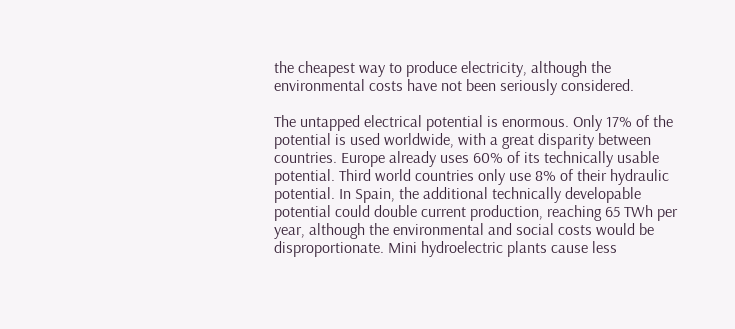the cheapest way to produce electricity, although the environmental costs have not been seriously considered.

The untapped electrical potential is enormous. Only 17% of the potential is used worldwide, with a great disparity between countries. Europe already uses 60% of its technically usable potential. Third world countries only use 8% of their hydraulic potential. In Spain, the additional technically developable potential could double current production, reaching 65 TWh per year, although the environmental and social costs would be disproportionate. Mini hydroelectric plants cause less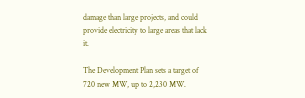damage than large projects, and could provide electricity to large areas that lack it.

The Development Plan sets a target of 720 new MW, up to 2,230 MW.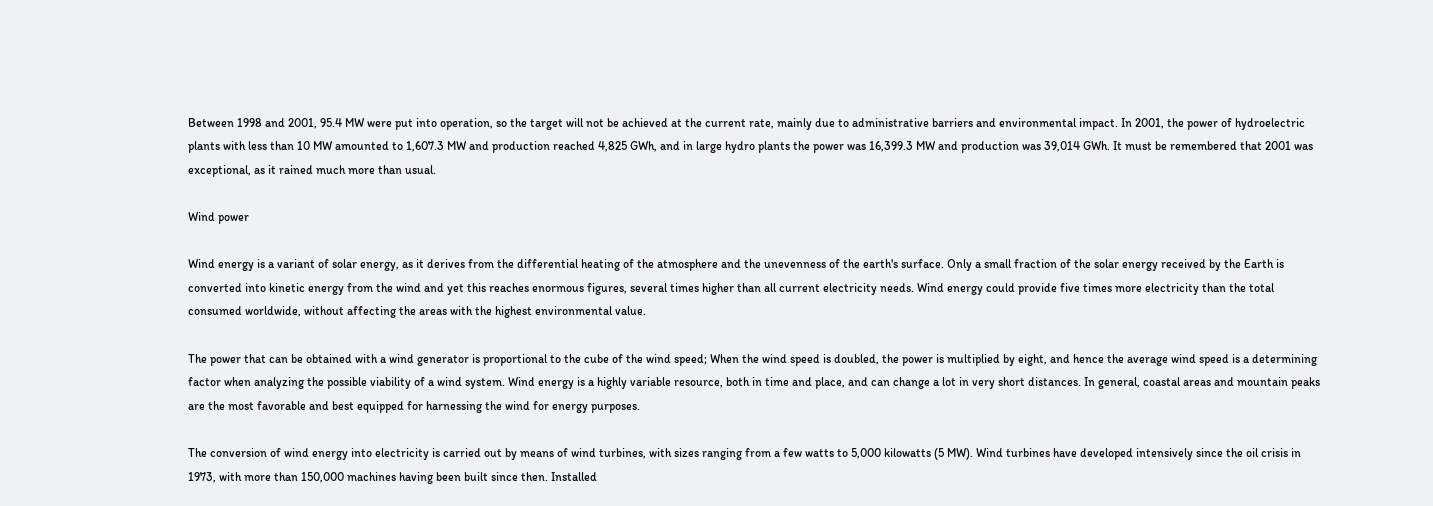Between 1998 and 2001, 95.4 MW were put into operation, so the target will not be achieved at the current rate, mainly due to administrative barriers and environmental impact. In 2001, the power of hydroelectric plants with less than 10 MW amounted to 1,607.3 MW and production reached 4,825 GWh, and in large hydro plants the power was 16,399.3 MW and production was 39,014 GWh. It must be remembered that 2001 was exceptional, as it rained much more than usual.

Wind power

Wind energy is a variant of solar energy, as it derives from the differential heating of the atmosphere and the unevenness of the earth's surface. Only a small fraction of the solar energy received by the Earth is converted into kinetic energy from the wind and yet this reaches enormous figures, several times higher than all current electricity needs. Wind energy could provide five times more electricity than the total consumed worldwide, without affecting the areas with the highest environmental value.

The power that can be obtained with a wind generator is proportional to the cube of the wind speed; When the wind speed is doubled, the power is multiplied by eight, and hence the average wind speed is a determining factor when analyzing the possible viability of a wind system. Wind energy is a highly variable resource, both in time and place, and can change a lot in very short distances. In general, coastal areas and mountain peaks are the most favorable and best equipped for harnessing the wind for energy purposes.

The conversion of wind energy into electricity is carried out by means of wind turbines, with sizes ranging from a few watts to 5,000 kilowatts (5 MW). Wind turbines have developed intensively since the oil crisis in 1973, with more than 150,000 machines having been built since then. Installed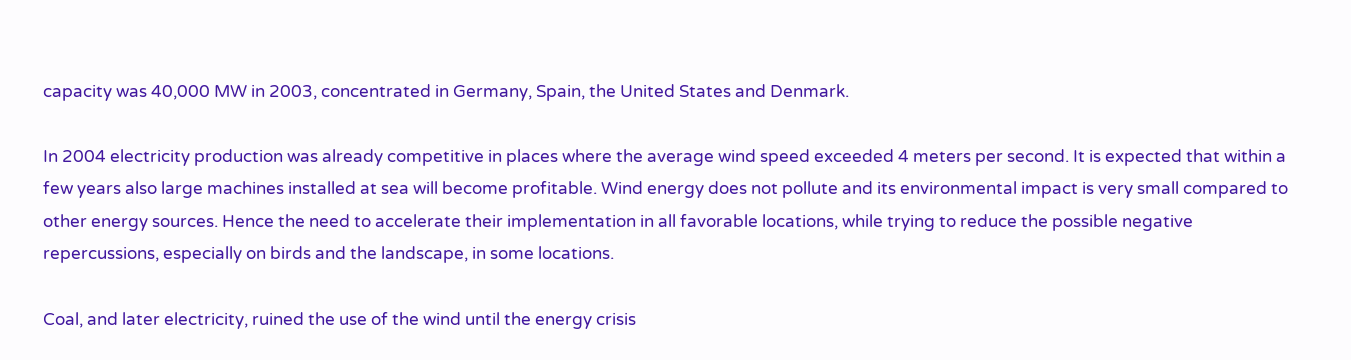capacity was 40,000 MW in 2003, concentrated in Germany, Spain, the United States and Denmark.

In 2004 electricity production was already competitive in places where the average wind speed exceeded 4 meters per second. It is expected that within a few years also large machines installed at sea will become profitable. Wind energy does not pollute and its environmental impact is very small compared to other energy sources. Hence the need to accelerate their implementation in all favorable locations, while trying to reduce the possible negative repercussions, especially on birds and the landscape, in some locations.

Coal, and later electricity, ruined the use of the wind until the energy crisis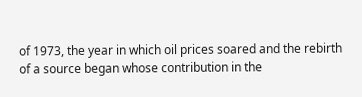of 1973, the year in which oil prices soared and the rebirth of a source began whose contribution in the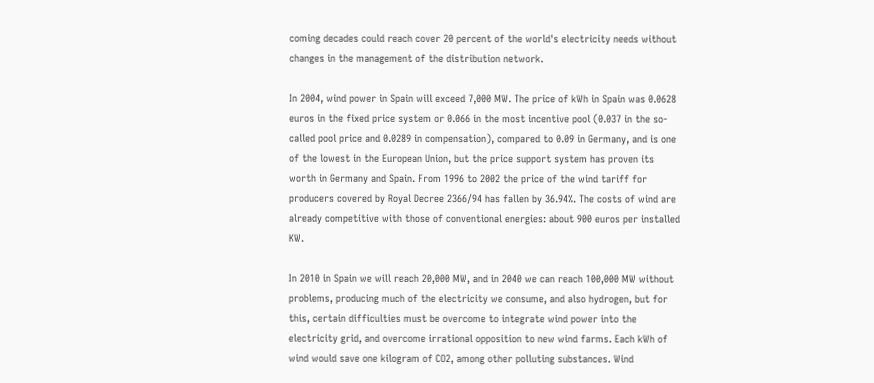coming decades could reach cover 20 percent of the world's electricity needs without changes in the management of the distribution network.

In 2004, wind power in Spain will exceed 7,000 MW. The price of kWh in Spain was 0.0628 euros in the fixed price system or 0.066 in the most incentive pool (0.037 in the so-called pool price and 0.0289 in compensation), compared to 0.09 in Germany, and is one of the lowest in the European Union, but the price support system has proven its worth in Germany and Spain. From 1996 to 2002 the price of the wind tariff for producers covered by Royal Decree 2366/94 has fallen by 36.94%. The costs of wind are already competitive with those of conventional energies: about 900 euros per installed KW.

In 2010 in Spain we will reach 20,000 MW, and in 2040 we can reach 100,000 MW without problems, producing much of the electricity we consume, and also hydrogen, but for this, certain difficulties must be overcome to integrate wind power into the electricity grid, and overcome irrational opposition to new wind farms. Each kWh of wind would save one kilogram of CO2, among other polluting substances. Wind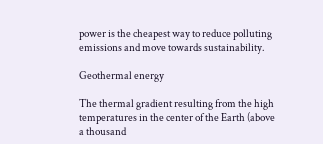power is the cheapest way to reduce polluting emissions and move towards sustainability.

Geothermal energy

The thermal gradient resulting from the high temperatures in the center of the Earth (above a thousand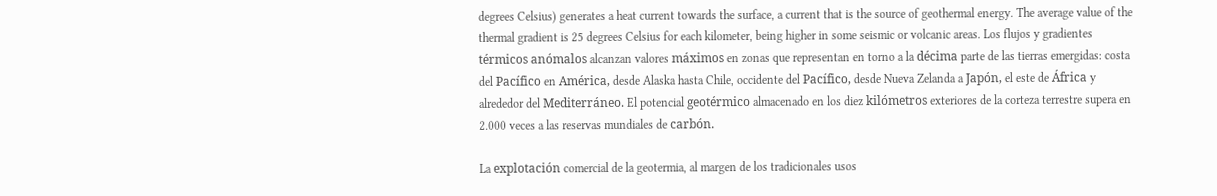degrees Celsius) generates a heat current towards the surface, a current that is the source of geothermal energy. The average value of the thermal gradient is 25 degrees Celsius for each kilometer, being higher in some seismic or volcanic areas. Los flujos y gradientes térmicos anómalos alcanzan valores máximos en zonas que representan en torno a la décima parte de las tierras emergidas: costa del Pacífico en América, desde Alaska hasta Chile, occidente del Pacífico, desde Nueva Zelanda a Japón, el este de África y alrededor del Mediterráneo. El potencial geotérmico almacenado en los diez kilómetros exteriores de la corteza terrestre supera en 2.000 veces a las reservas mundiales de carbón.

La explotación comercial de la geotermia, al margen de los tradicionales usos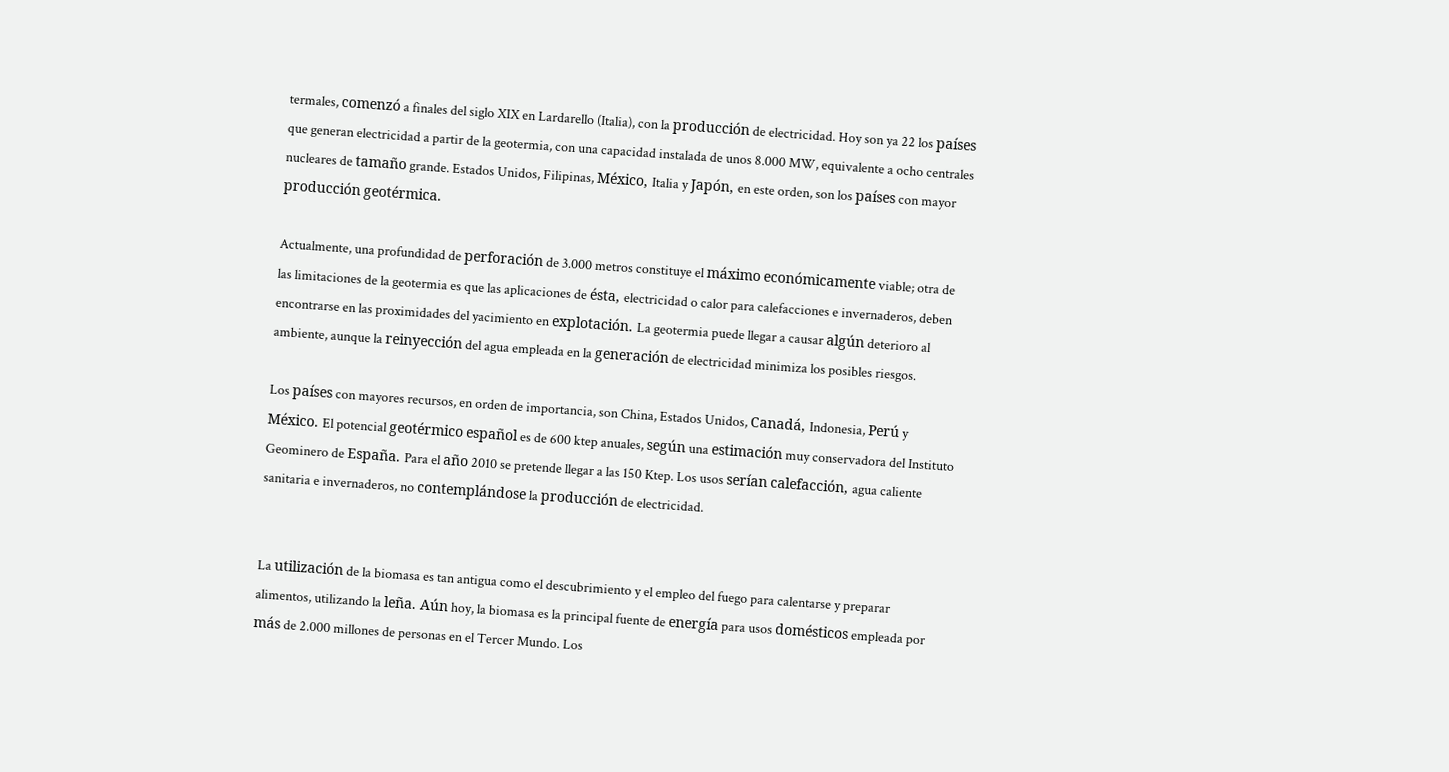termales, comenzó a finales del siglo XIX en Lardarello (Italia), con la producción de electricidad. Hoy son ya 22 los países que generan electricidad a partir de la geotermia, con una capacidad instalada de unos 8.000 MW, equivalente a ocho centrales nucleares de tamaño grande. Estados Unidos, Filipinas, México, Italia y Japón, en este orden, son los países con mayor producción geotérmica.

Actualmente, una profundidad de perforación de 3.000 metros constituye el máximo económicamente viable; otra de las limitaciones de la geotermia es que las aplicaciones de ésta, electricidad o calor para calefacciones e invernaderos, deben encontrarse en las proximidades del yacimiento en explotación. La geotermia puede llegar a causar algún deterioro al ambiente, aunque la reinyección del agua empleada en la generación de electricidad minimiza los posibles riesgos.

Los países con mayores recursos, en orden de importancia, son China, Estados Unidos, Canadá, Indonesia, Perú y México. El potencial geotérmico español es de 600 ktep anuales, según una estimación muy conservadora del Instituto Geominero de España. Para el año 2010 se pretende llegar a las 150 Ktep. Los usos serían calefacción, agua caliente sanitaria e invernaderos, no contemplándose la producción de electricidad.


La utilización de la biomasa es tan antigua como el descubrimiento y el empleo del fuego para calentarse y preparar alimentos, utilizando la leña. Aún hoy, la biomasa es la principal fuente de energía para usos domésticos empleada por más de 2.000 millones de personas en el Tercer Mundo. Los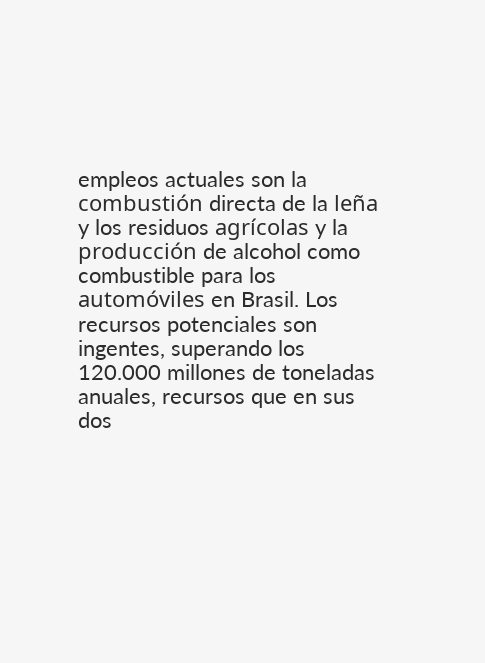empleos actuales son la combustión directa de la leña y los residuos agrícolas y la producción de alcohol como combustible para los automóviles en Brasil. Los recursos potenciales son ingentes, superando los 120.000 millones de toneladas anuales, recursos que en sus dos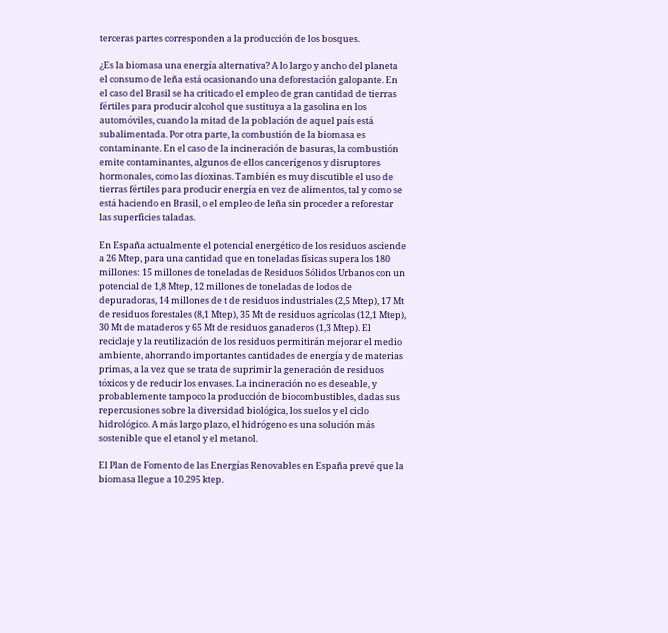terceras partes corresponden a la producción de los bosques.

¿Es la biomasa una energía alternativa? A lo largo y ancho del planeta el consumo de leña está ocasionando una deforestación galopante. En el caso del Brasil se ha criticado el empleo de gran cantidad de tierras fértiles para producir alcohol que sustituya a la gasolina en los automóviles, cuando la mitad de la población de aquel país está subalimentada. Por otra parte, la combustión de la biomasa es contaminante. En el caso de la incineración de basuras, la combustión emite contaminantes, algunos de ellos cancerígenos y disruptores hormonales, como las dioxinas. También es muy discutible el uso de tierras fértiles para producir energía en vez de alimentos, tal y como se está haciendo en Brasil, o el empleo de leña sin proceder a reforestar las superficies taladas.

En España actualmente el potencial energético de los residuos asciende a 26 Mtep, para una cantidad que en toneladas físicas supera los 180 millones: 15 millones de toneladas de Residuos Sólidos Urbanos con un potencial de 1,8 Mtep, 12 millones de toneladas de lodos de depuradoras, 14 millones de t de residuos industriales (2,5 Mtep), 17 Mt de residuos forestales (8,1 Mtep), 35 Mt de residuos agrícolas (12,1 Mtep), 30 Mt de mataderos y 65 Mt de residuos ganaderos (1,3 Mtep). El reciclaje y la reutilización de los residuos permitirán mejorar el medio ambiente, ahorrando importantes cantidades de energía y de materias primas, a la vez que se trata de suprimir la generación de residuos tóxicos y de reducir los envases. La incineración no es deseable, y probablemente tampoco la producción de biocombustibles, dadas sus repercusiones sobre la diversidad biológica, los suelos y el ciclo hidrológico. A más largo plazo, el hidrógeno es una solución más sostenible que el etanol y el metanol.

El Plan de Fomento de las Energías Renovables en España prevé que la biomasa llegue a 10.295 ktep.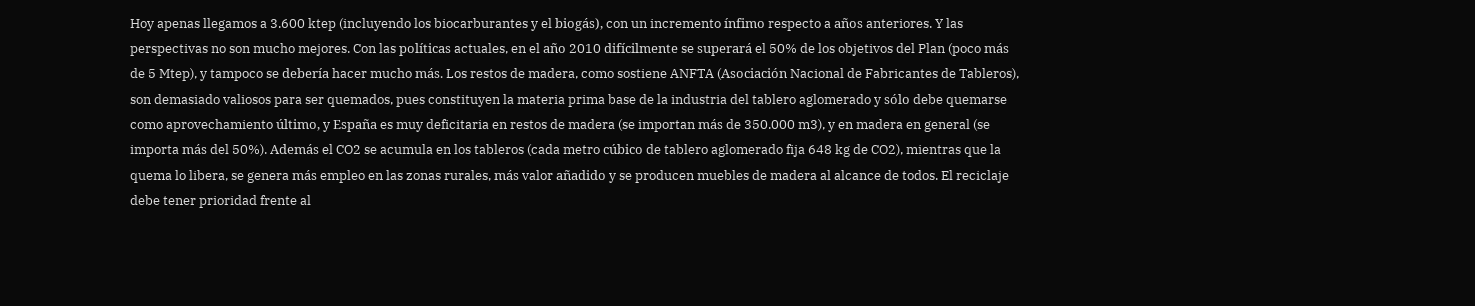Hoy apenas llegamos a 3.600 ktep (incluyendo los biocarburantes y el biogás), con un incremento ínfimo respecto a años anteriores. Y las perspectivas no son mucho mejores. Con las políticas actuales, en el año 2010 difícilmente se superará el 50% de los objetivos del Plan (poco más de 5 Mtep), y tampoco se debería hacer mucho más. Los restos de madera, como sostiene ANFTA (Asociación Nacional de Fabricantes de Tableros), son demasiado valiosos para ser quemados, pues constituyen la materia prima base de la industria del tablero aglomerado y sólo debe quemarse como aprovechamiento último, y España es muy deficitaria en restos de madera (se importan más de 350.000 m3), y en madera en general (se importa más del 50%). Además el CO2 se acumula en los tableros (cada metro cúbico de tablero aglomerado fija 648 kg de CO2), mientras que la quema lo libera, se genera más empleo en las zonas rurales, más valor añadido y se producen muebles de madera al alcance de todos. El reciclaje debe tener prioridad frente al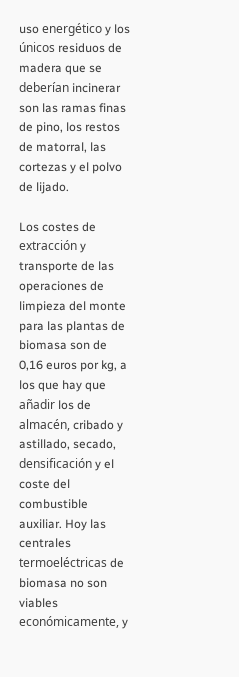uso energético y los únicos residuos de madera que se deberían incinerar son las ramas finas de pino, los restos de matorral, las cortezas y el polvo de lijado.

Los costes de extracción y transporte de las operaciones de limpieza del monte para las plantas de biomasa son de 0,16 euros por kg, a los que hay que añadir los de almacén, cribado y astillado, secado, densificación y el coste del combustible auxiliar. Hoy las centrales termoeléctricas de biomasa no son viables económicamente, y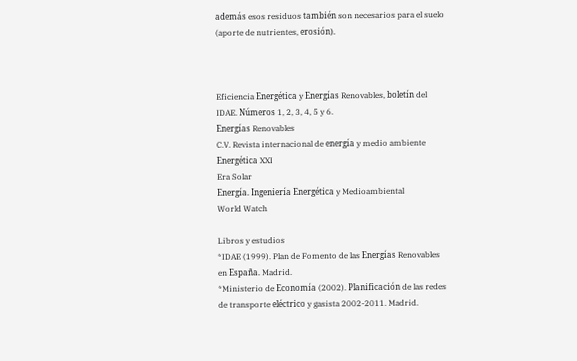además esos residuos también son necesarios para el suelo (aporte de nutrientes, erosión).



Eficiencia Energética y Energías Renovables, boletín del IDAE. Números 1, 2, 3, 4, 5 y 6.
Energías Renovables
C.V. Revista internacional de energía y medio ambiente
Energética XXI
Era Solar
Energía. Ingeniería Energética y Medioambiental
World Watch

Libros y estudios
*IDAE (1999). Plan de Fomento de las Energías Renovables en España. Madrid.
*Ministerio de Economía (2002). Planificación de las redes de transporte eléctrico y gasista 2002-2011. Madrid.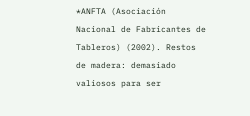*ANFTA (Asociación Nacional de Fabricantes de Tableros) (2002). Restos de madera: demasiado valiosos para ser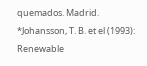quemados. Madrid.
*Johansson, T. B. et el (1993): Renewable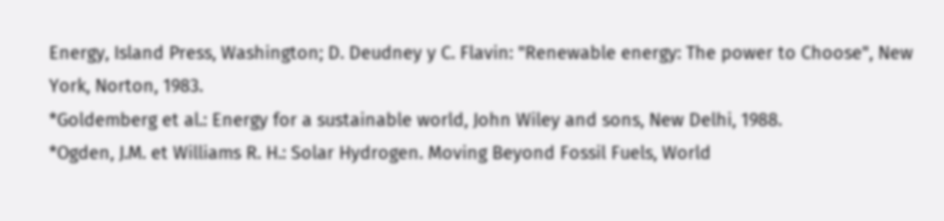Energy, Island Press, Washington; D. Deudney y C. Flavin: "Renewable energy: The power to Choose", New York, Norton, 1983.
*Goldemberg et al.: Energy for a sustainable world, John Wiley and sons, New Delhi, 1988.
*Ogden, J.M. et Williams R. H.: Solar Hydrogen. Moving Beyond Fossil Fuels, World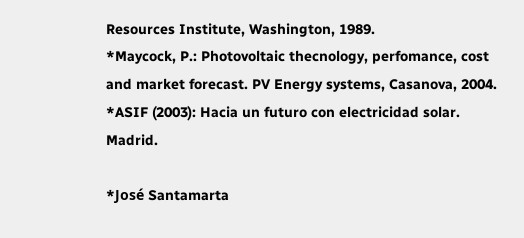Resources Institute, Washington, 1989.
*Maycock, P.: Photovoltaic thecnology, perfomance, cost and market forecast. PV Energy systems, Casanova, 2004.
*ASIF (2003): Hacia un futuro con electricidad solar. Madrid.

*José Santamarta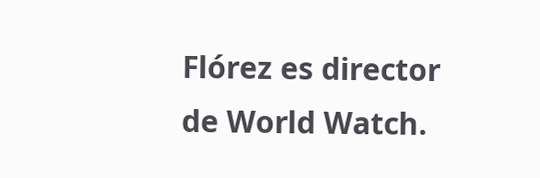Flórez es director de World Watch.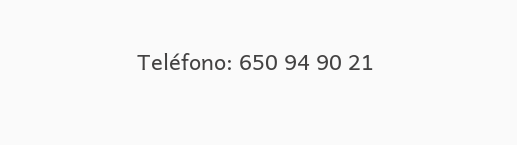Teléfono: 650 94 90 21